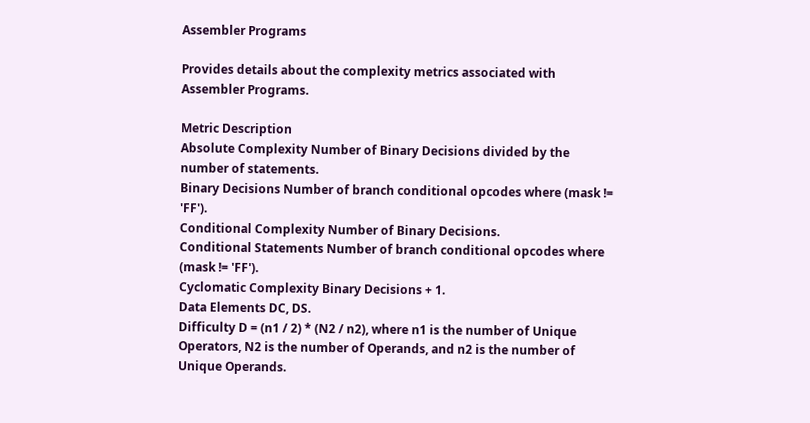Assembler Programs

Provides details about the complexity metrics associated with Assembler Programs.

Metric Description
Absolute Complexity Number of Binary Decisions divided by the number of statements.
Binary Decisions Number of branch conditional opcodes where (mask != 'FF').
Conditional Complexity Number of Binary Decisions.
Conditional Statements Number of branch conditional opcodes where (mask != 'FF').
Cyclomatic Complexity Binary Decisions + 1.
Data Elements DC, DS.
Difficulty D = (n1 / 2) * (N2 / n2), where n1 is the number of Unique Operators, N2 is the number of Operands, and n2 is the number of Unique Operands.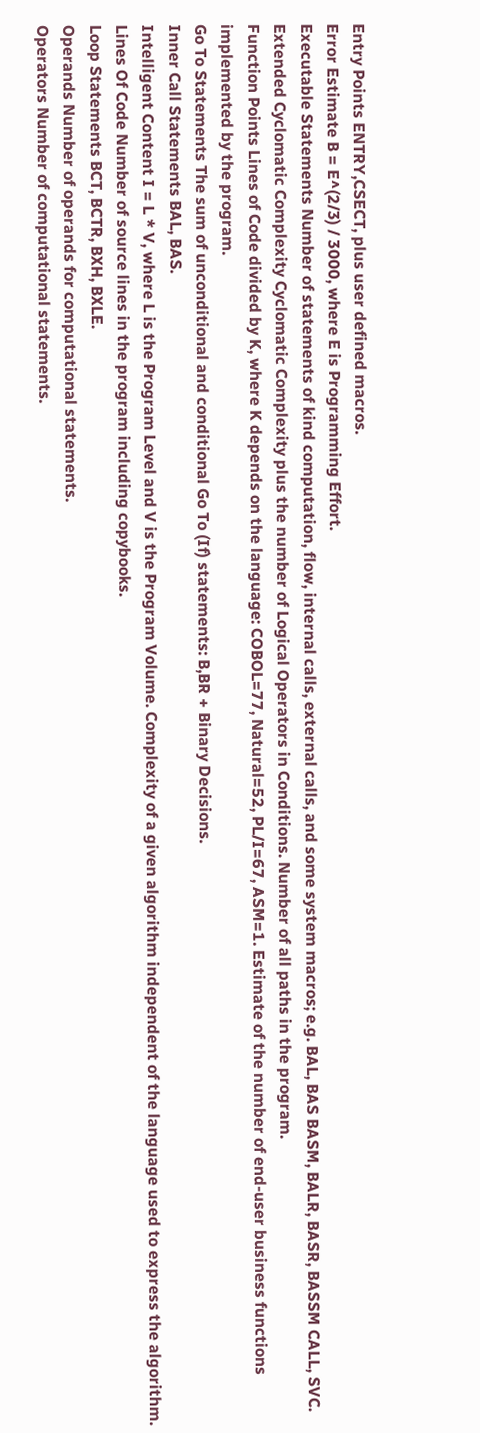Entry Points ENTRY,CSECT, plus user defined macros.
Error Estimate B = E^(2/3) / 3000, where E is Programming Effort.
Executable Statements Number of statements of kind computation, flow, internal calls, external calls, and some system macros; e.g. BAL, BAS BASM, BALR, BASR, BASSM CALL, SVC.
Extended Cyclomatic Complexity Cyclomatic Complexity plus the number of Logical Operators in Conditions. Number of all paths in the program.
Function Points Lines of Code divided by K, where K depends on the language: COBOL=77, Natural=52, PL/I=67, ASM=1. Estimate of the number of end-user business functions implemented by the program.
Go To Statements The sum of unconditional and conditional Go To (If) statements: B,BR + Binary Decisions.
Inner Call Statements BAL, BAS.
Intelligent Content I = L * V, where L is the Program Level and V is the Program Volume. Complexity of a given algorithm independent of the language used to express the algorithm.
Lines Of Code Number of source lines in the program including copybooks.
Loop Statements BCT, BCTR, BXH, BXLE.
Operands Number of operands for computational statements.
Operators Number of computational statements.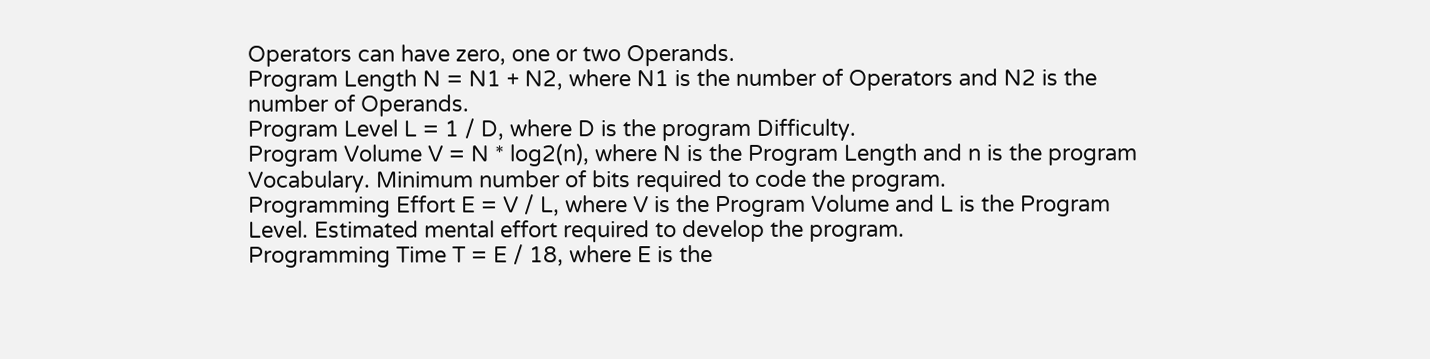Operators can have zero, one or two Operands.
Program Length N = N1 + N2, where N1 is the number of Operators and N2 is the number of Operands.
Program Level L = 1 / D, where D is the program Difficulty.
Program Volume V = N * log2(n), where N is the Program Length and n is the program Vocabulary. Minimum number of bits required to code the program.
Programming Effort E = V / L, where V is the Program Volume and L is the Program Level. Estimated mental effort required to develop the program.
Programming Time T = E / 18, where E is the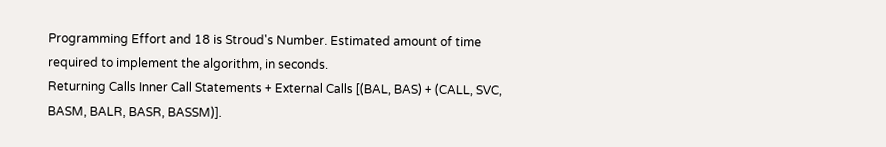Programming Effort and 18 is Stroud's Number. Estimated amount of time required to implement the algorithm, in seconds.
Returning Calls Inner Call Statements + External Calls [(BAL, BAS) + (CALL, SVC, BASM, BALR, BASR, BASSM)].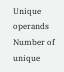Unique operands Number of unique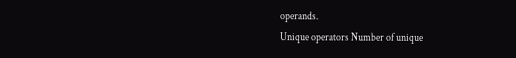operands.
Unique operators Number of unique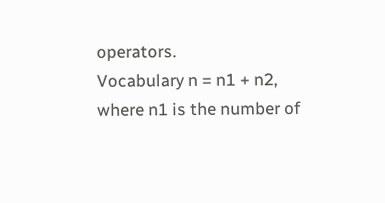operators.
Vocabulary n = n1 + n2, where n1 is the number of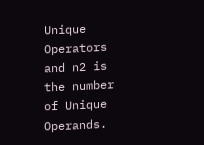Unique Operators and n2 is the number of Unique Operands.